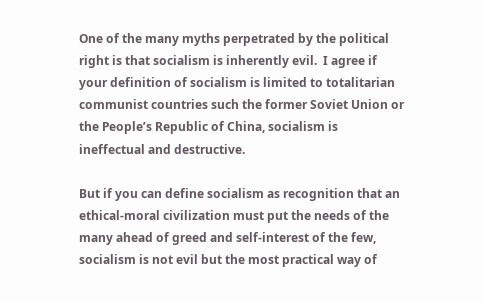One of the many myths perpetrated by the political right is that socialism is inherently evil.  I agree if your definition of socialism is limited to totalitarian communist countries such the former Soviet Union or the People’s Republic of China, socialism is ineffectual and destructive.

But if you can define socialism as recognition that an ethical-moral civilization must put the needs of the many ahead of greed and self-interest of the few, socialism is not evil but the most practical way of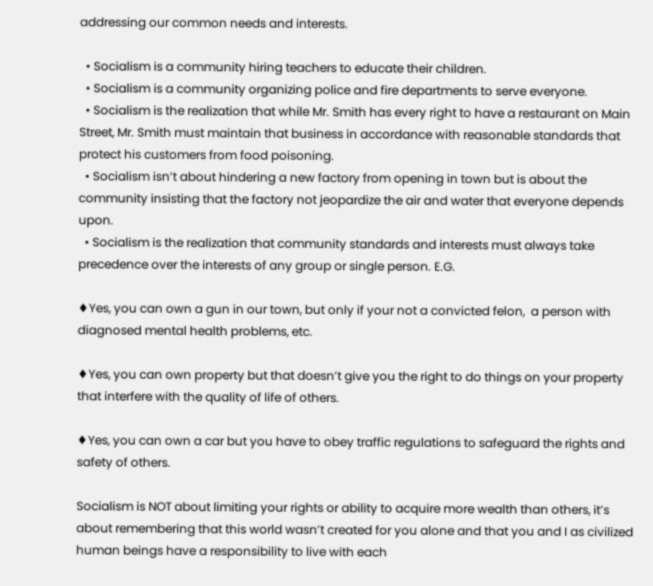addressing our common needs and interests.

  • Socialism is a community hiring teachers to educate their children.
  • Socialism is a community organizing police and fire departments to serve everyone.
  • Socialism is the realization that while Mr. Smith has every right to have a restaurant on Main Street, Mr. Smith must maintain that business in accordance with reasonable standards that protect his customers from food poisoning.
  • Socialism isn’t about hindering a new factory from opening in town but is about the community insisting that the factory not jeopardize the air and water that everyone depends upon.
  • Socialism is the realization that community standards and interests must always take precedence over the interests of any group or single person. E.G.

♦Yes, you can own a gun in our town, but only if your not a convicted felon,  a person with diagnosed mental health problems, etc.

♦Yes, you can own property but that doesn’t give you the right to do things on your property that interfere with the quality of life of others.

♦Yes, you can own a car but you have to obey traffic regulations to safeguard the rights and safety of others.

Socialism is NOT about limiting your rights or ability to acquire more wealth than others, it’s about remembering that this world wasn’t created for you alone and that you and I as civilized human beings have a responsibility to live with each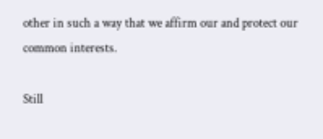other in such a way that we affirm our and protect our common interests.

Still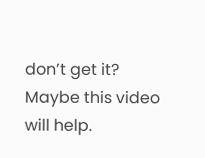don’t get it?  Maybe this video will help.